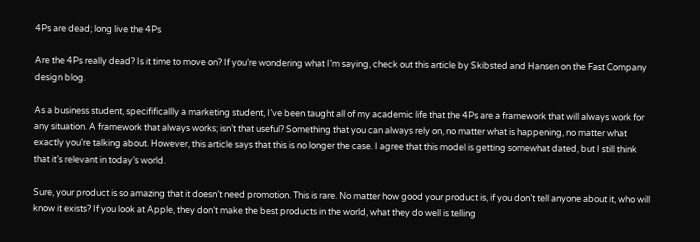4Ps are dead; long live the 4Ps

Are the 4Ps really dead? Is it time to move on? If you’re wondering what I’m saying, check out this article by Skibsted and Hansen on the Fast Company design blog.

As a business student, specifificallly a marketing student, I’ve been taught all of my academic life that the 4Ps are a framework that will always work for any situation. A framework that always works; isn’t that useful? Something that you can always rely on, no matter what is happening, no matter what exactly you’re talking about. However, this article says that this is no longer the case. I agree that this model is getting somewhat dated, but I still think that it’s relevant in today’s world.

Sure, your product is so amazing that it doesn’t need promotion. This is rare. No matter how good your product is, if you don’t tell anyone about it, who will know it exists? If you look at Apple, they don’t make the best products in the world, what they do well is telling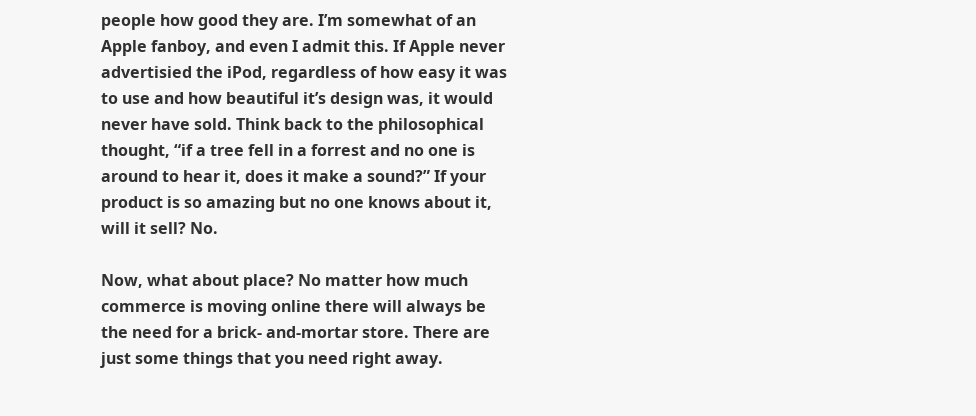people how good they are. I’m somewhat of an Apple fanboy, and even I admit this. If Apple never advertisied the iPod, regardless of how easy it was to use and how beautiful it’s design was, it would never have sold. Think back to the philosophical thought, “if a tree fell in a forrest and no one is around to hear it, does it make a sound?” If your product is so amazing but no one knows about it, will it sell? No.

Now, what about place? No matter how much commerce is moving online there will always be the need for a brick- and-mortar store. There are just some things that you need right away.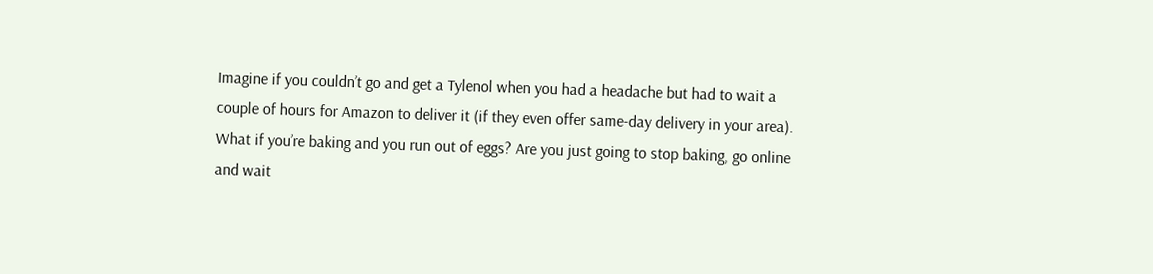Imagine if you couldn’t go and get a Tylenol when you had a headache but had to wait a couple of hours for Amazon to deliver it (if they even offer same-day delivery in your area). What if you’re baking and you run out of eggs? Are you just going to stop baking, go online and wait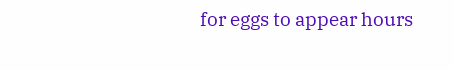for eggs to appear hours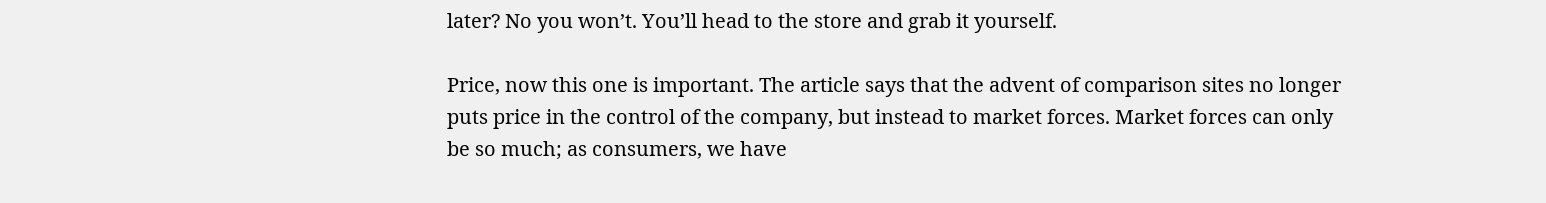later? No you won’t. You’ll head to the store and grab it yourself.

Price, now this one is important. The article says that the advent of comparison sites no longer puts price in the control of the company, but instead to market forces. Market forces can only be so much; as consumers, we have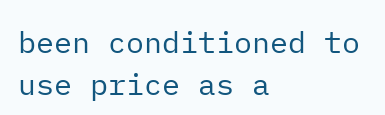been conditioned to use price as a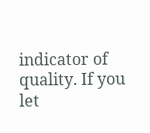indicator of quality. If you let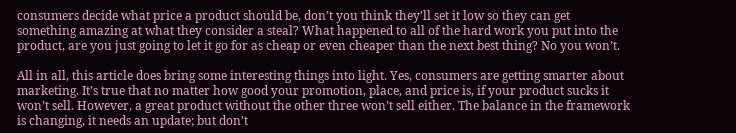consumers decide what price a product should be, don’t you think they’ll set it low so they can get something amazing at what they consider a steal? What happened to all of the hard work you put into the product, are you just going to let it go for as cheap or even cheaper than the next best thing? No you won’t.

All in all, this article does bring some interesting things into light. Yes, consumers are getting smarter about marketing. It’s true that no matter how good your promotion, place, and price is, if your product sucks it won’t sell. However, a great product without the other three won’t sell either. The balance in the framework is changing, it needs an update; but don’t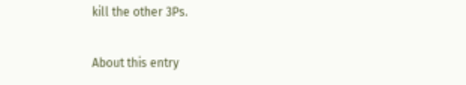kill the other 3Ps.

About this entry